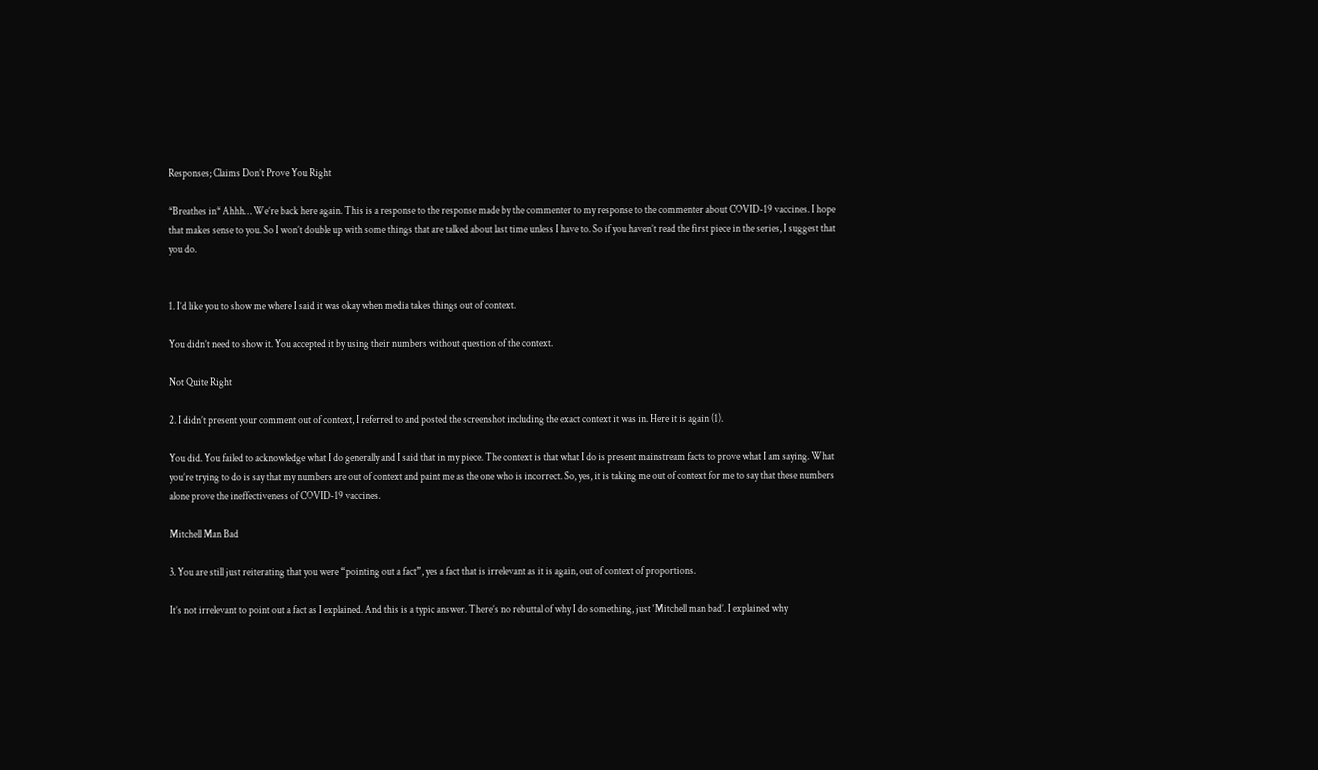Responses; Claims Don’t Prove You Right

*Breathes in* Ahhh… We’re back here again. This is a response to the response made by the commenter to my response to the commenter about COVID-19 vaccines. I hope that makes sense to you. So I won’t double up with some things that are talked about last time unless I have to. So if you haven’t read the first piece in the series, I suggest that you do.


1. I’d like you to show me where I said it was okay when media takes things out of context.

You didn’t need to show it. You accepted it by using their numbers without question of the context.

Not Quite Right

2. I didn’t present your comment out of context, I referred to and posted the screenshot including the exact context it was in. Here it is again (1).

You did. You failed to acknowledge what I do generally and I said that in my piece. The context is that what I do is present mainstream facts to prove what I am saying. What you’re trying to do is say that my numbers are out of context and paint me as the one who is incorrect. So, yes, it is taking me out of context for me to say that these numbers alone prove the ineffectiveness of COVID-19 vaccines.

Mitchell Man Bad

3. You are still just reiterating that you were “pointing out a fact”, yes a fact that is irrelevant as it is again, out of context of proportions.

It’s not irrelevant to point out a fact as I explained. And this is a typic answer. There’s no rebuttal of why I do something, just ‘Mitchell man bad’. I explained why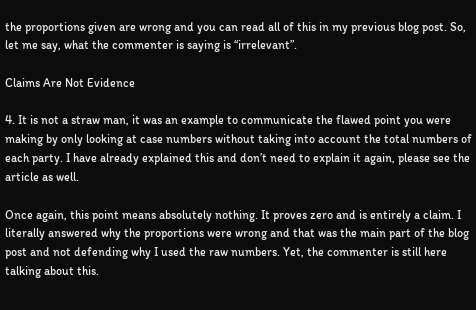the proportions given are wrong and you can read all of this in my previous blog post. So, let me say, what the commenter is saying is “irrelevant”.

Claims Are Not Evidence

4. It is not a straw man, it was an example to communicate the flawed point you were making by only looking at case numbers without taking into account the total numbers of each party. I have already explained this and don’t need to explain it again, please see the article as well.

Once again, this point means absolutely nothing. It proves zero and is entirely a claim. I literally answered why the proportions were wrong and that was the main part of the blog post and not defending why I used the raw numbers. Yet, the commenter is still here talking about this.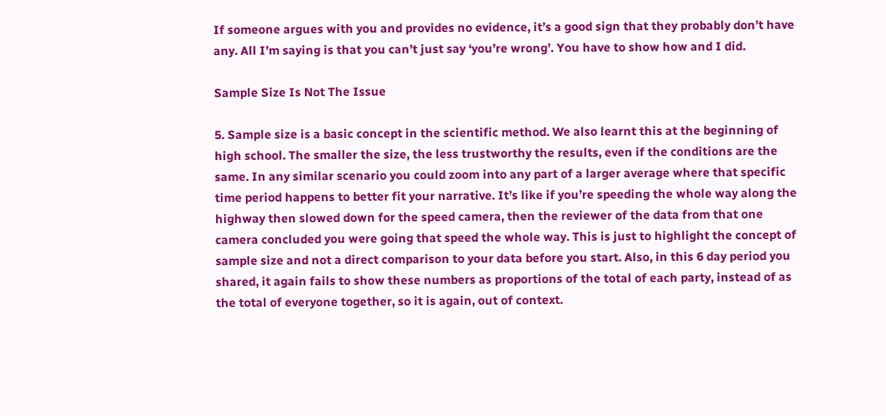If someone argues with you and provides no evidence, it’s a good sign that they probably don’t have any. All I’m saying is that you can’t just say ‘you’re wrong’. You have to show how and I did.

Sample Size Is Not The Issue

5. Sample size is a basic concept in the scientific method. We also learnt this at the beginning of high school. The smaller the size, the less trustworthy the results, even if the conditions are the same. In any similar scenario you could zoom into any part of a larger average where that specific time period happens to better fit your narrative. It’s like if you’re speeding the whole way along the highway then slowed down for the speed camera, then the reviewer of the data from that one camera concluded you were going that speed the whole way. This is just to highlight the concept of sample size and not a direct comparison to your data before you start. Also, in this 6 day period you shared, it again fails to show these numbers as proportions of the total of each party, instead of as the total of everyone together, so it is again, out of context.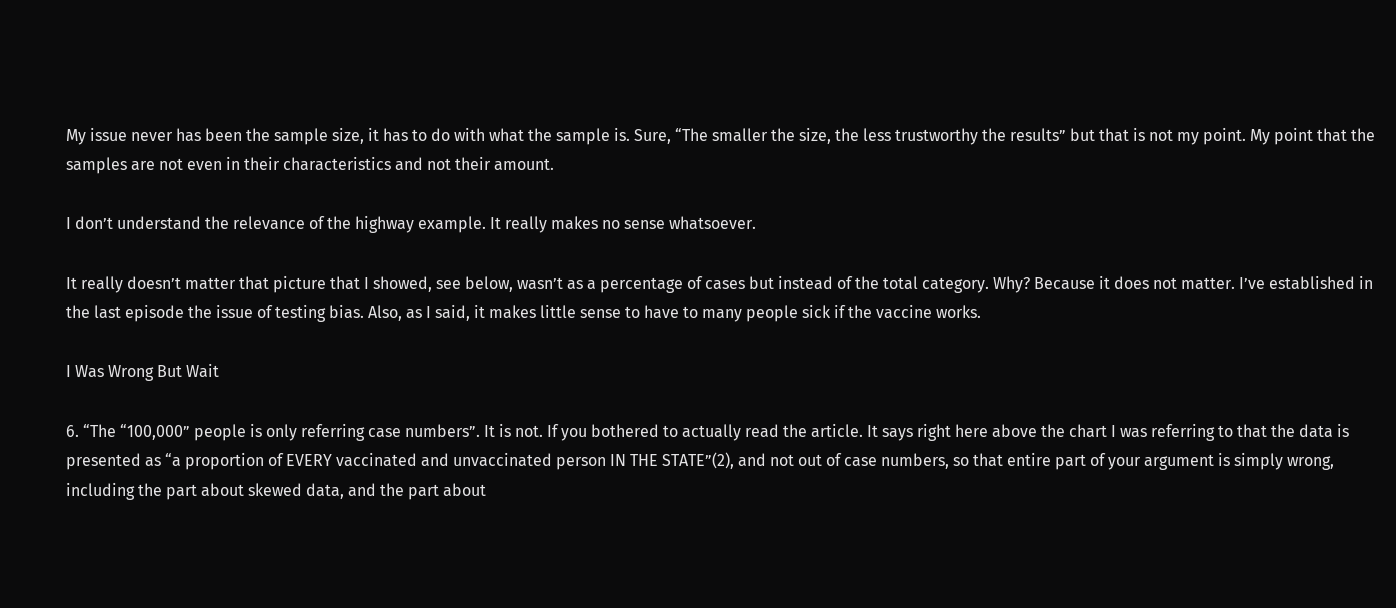My issue never has been the sample size, it has to do with what the sample is. Sure, “The smaller the size, the less trustworthy the results” but that is not my point. My point that the samples are not even in their characteristics and not their amount.

I don’t understand the relevance of the highway example. It really makes no sense whatsoever.

It really doesn’t matter that picture that I showed, see below, wasn’t as a percentage of cases but instead of the total category. Why? Because it does not matter. I’ve established in the last episode the issue of testing bias. Also, as I said, it makes little sense to have to many people sick if the vaccine works.

I Was Wrong But Wait

6. “The “100,000” people is only referring case numbers”. It is not. If you bothered to actually read the article. It says right here above the chart I was referring to that the data is presented as “a proportion of EVERY vaccinated and unvaccinated person IN THE STATE”(2), and not out of case numbers, so that entire part of your argument is simply wrong, including the part about skewed data, and the part about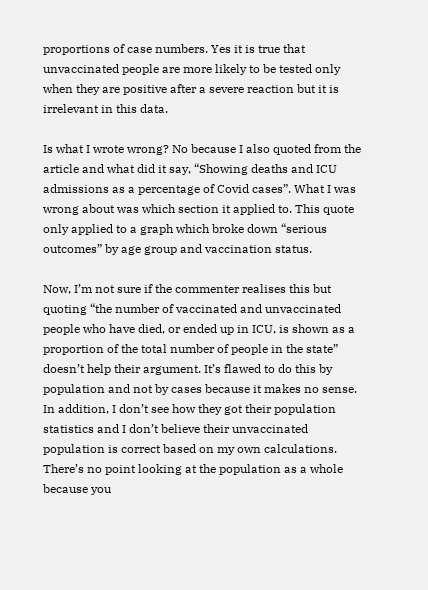proportions of case numbers. Yes it is true that unvaccinated people are more likely to be tested only when they are positive after a severe reaction but it is irrelevant in this data.

Is what I wrote wrong? No because I also quoted from the article and what did it say, “Showing deaths and ICU admissions as a percentage of Covid cases”. What I was wrong about was which section it applied to. This quote only applied to a graph which broke down “serious outcomes” by age group and vaccination status.

Now, I’m not sure if the commenter realises this but quoting “the number of vaccinated and unvaccinated people who have died, or ended up in ICU, is shown as a proportion of the total number of people in the state” doesn’t help their argument. It’s flawed to do this by population and not by cases because it makes no sense. In addition, I don’t see how they got their population statistics and I don’t believe their unvaccinated population is correct based on my own calculations. There’s no point looking at the population as a whole because you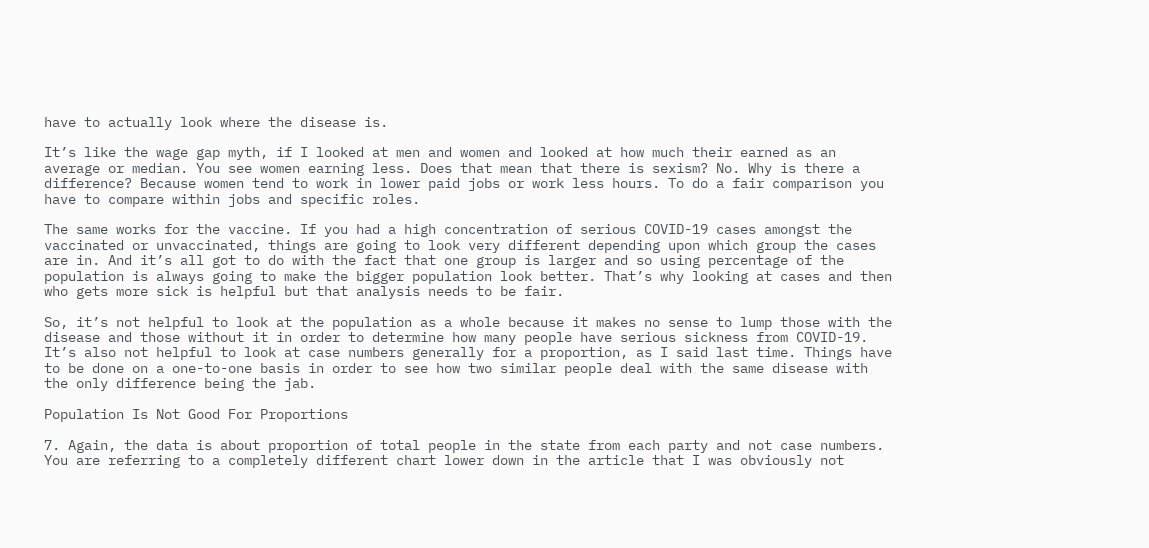have to actually look where the disease is.

It’s like the wage gap myth, if I looked at men and women and looked at how much their earned as an average or median. You see women earning less. Does that mean that there is sexism? No. Why is there a difference? Because women tend to work in lower paid jobs or work less hours. To do a fair comparison you have to compare within jobs and specific roles.

The same works for the vaccine. If you had a high concentration of serious COVID-19 cases amongst the vaccinated or unvaccinated, things are going to look very different depending upon which group the cases are in. And it’s all got to do with the fact that one group is larger and so using percentage of the population is always going to make the bigger population look better. That’s why looking at cases and then who gets more sick is helpful but that analysis needs to be fair.

So, it’s not helpful to look at the population as a whole because it makes no sense to lump those with the disease and those without it in order to determine how many people have serious sickness from COVID-19. It’s also not helpful to look at case numbers generally for a proportion, as I said last time. Things have to be done on a one-to-one basis in order to see how two similar people deal with the same disease with the only difference being the jab.

Population Is Not Good For Proportions

7. Again, the data is about proportion of total people in the state from each party and not case numbers. You are referring to a completely different chart lower down in the article that I was obviously not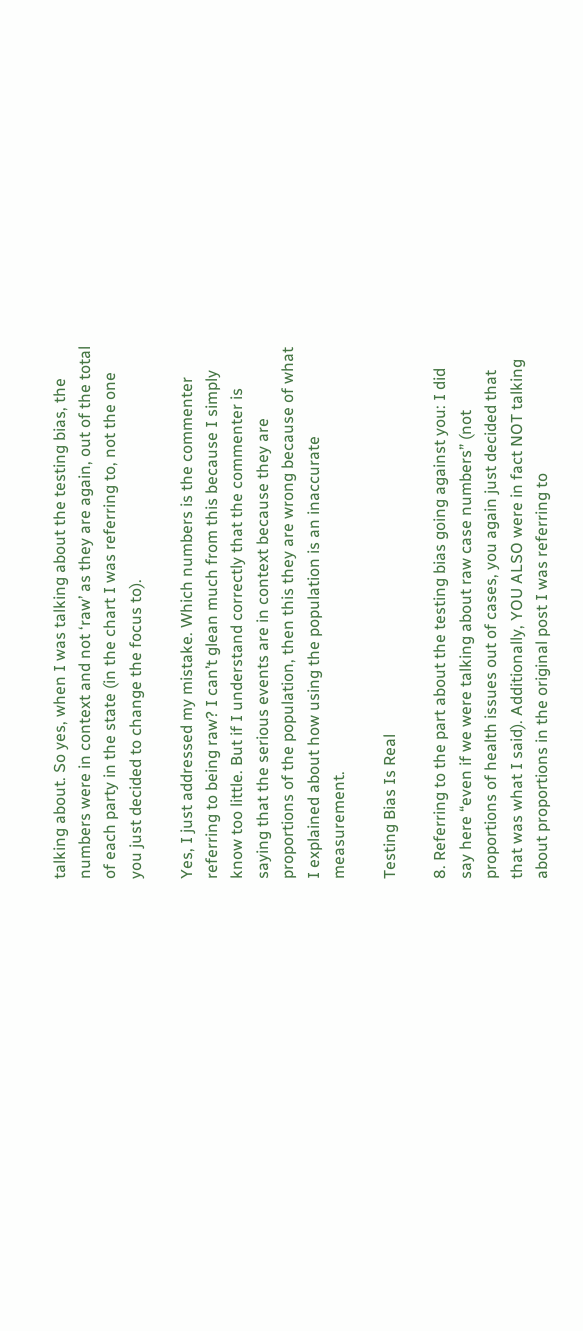talking about. So yes, when I was talking about the testing bias, the numbers were in context and not ‘raw’ as they are again, out of the total of each party in the state (in the chart I was referring to, not the one you just decided to change the focus to).

Yes, I just addressed my mistake. Which numbers is the commenter referring to being raw? I can’t glean much from this because I simply know too little. But if I understand correctly that the commenter is saying that the serious events are in context because they are proportions of the population, then this they are wrong because of what I explained about how using the population is an inaccurate measurement.

Testing Bias Is Real

8. Referring to the part about the testing bias going against you: I did say here “even if we were talking about raw case numbers” (not proportions of health issues out of cases, you again just decided that that was what I said). Additionally, YOU ALSO were in fact NOT talking about proportions in the original post I was referring to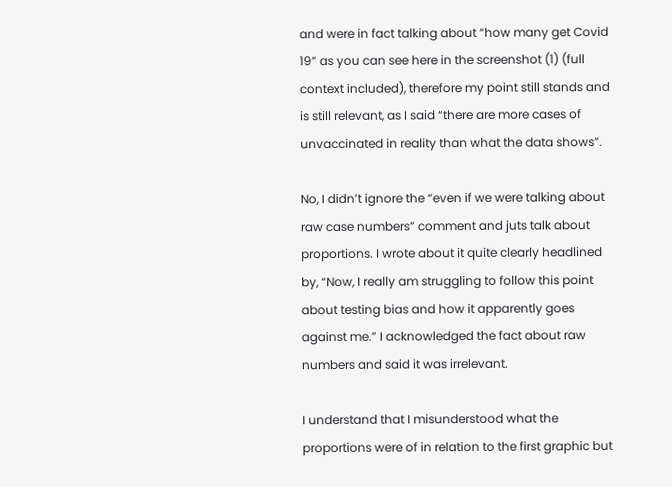and were in fact talking about “how many get Covid 19” as you can see here in the screenshot (1) (full context included), therefore my point still stands and is still relevant, as I said “there are more cases of unvaccinated in reality than what the data shows”.

No, I didn’t ignore the “even if we were talking about raw case numbers” comment and juts talk about proportions. I wrote about it quite clearly headlined by, “Now, I really am struggling to follow this point about testing bias and how it apparently goes against me.” I acknowledged the fact about raw numbers and said it was irrelevant.

I understand that I misunderstood what the proportions were of in relation to the first graphic but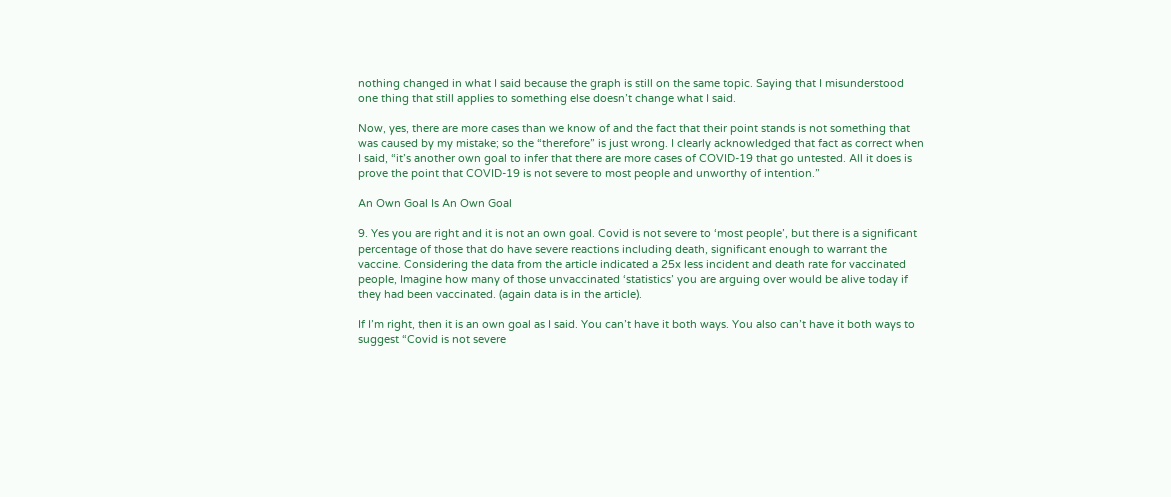nothing changed in what I said because the graph is still on the same topic. Saying that I misunderstood one thing that still applies to something else doesn’t change what I said.

Now, yes, there are more cases than we know of and the fact that their point stands is not something that was caused by my mistake; so the “therefore” is just wrong. I clearly acknowledged that fact as correct when I said, “it’s another own goal to infer that there are more cases of COVID-19 that go untested. All it does is prove the point that COVID-19 is not severe to most people and unworthy of intention.”

An Own Goal Is An Own Goal

9. Yes you are right and it is not an own goal. Covid is not severe to ‘most people’, but there is a significant percentage of those that do have severe reactions including death, significant enough to warrant the vaccine. Considering the data from the article indicated a 25x less incident and death rate for vaccinated people, Imagine how many of those unvaccinated ‘statistics’ you are arguing over would be alive today if they had been vaccinated. (again data is in the article).

If I’m right, then it is an own goal as I said. You can’t have it both ways. You also can’t have it both ways to suggest “Covid is not severe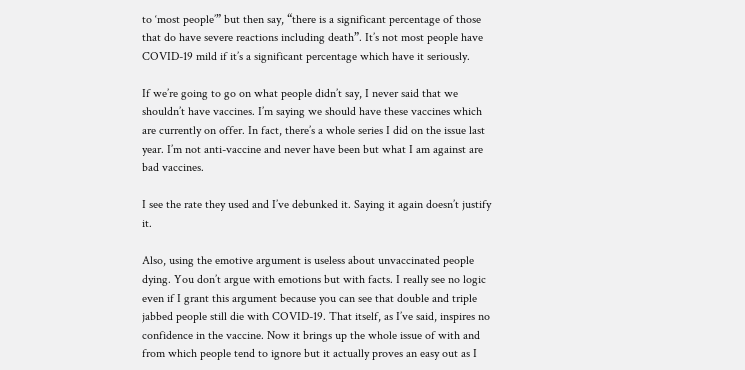to ‘most people’” but then say, “there is a significant percentage of those that do have severe reactions including death”. It’s not most people have COVID-19 mild if it’s a significant percentage which have it seriously.

If we’re going to go on what people didn’t say, I never said that we shouldn’t have vaccines. I’m saying we should have these vaccines which are currently on offer. In fact, there’s a whole series I did on the issue last year. I’m not anti-vaccine and never have been but what I am against are bad vaccines.

I see the rate they used and I’ve debunked it. Saying it again doesn’t justify it.

Also, using the emotive argument is useless about unvaccinated people dying. You don’t argue with emotions but with facts. I really see no logic even if I grant this argument because you can see that double and triple jabbed people still die with COVID-19. That itself, as I’ve said, inspires no confidence in the vaccine. Now it brings up the whole issue of with and from which people tend to ignore but it actually proves an easy out as I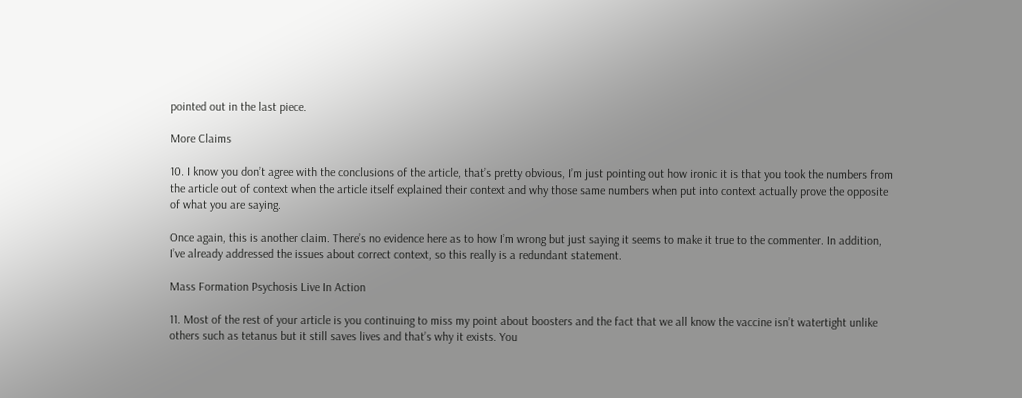pointed out in the last piece.

More Claims

10. I know you don’t agree with the conclusions of the article, that’s pretty obvious, I’m just pointing out how ironic it is that you took the numbers from the article out of context when the article itself explained their context and why those same numbers when put into context actually prove the opposite of what you are saying.

Once again, this is another claim. There’s no evidence here as to how I’m wrong but just saying it seems to make it true to the commenter. In addition, I’ve already addressed the issues about correct context, so this really is a redundant statement.

Mass Formation Psychosis Live In Action

11. Most of the rest of your article is you continuing to miss my point about boosters and the fact that we all know the vaccine isn’t watertight unlike others such as tetanus but it still saves lives and that’s why it exists. You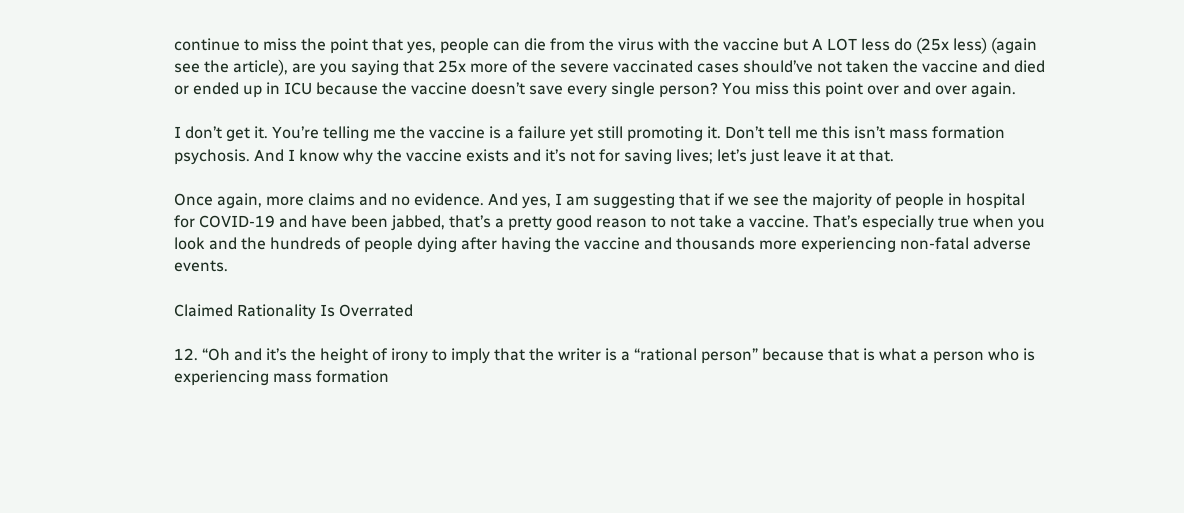continue to miss the point that yes, people can die from the virus with the vaccine but A LOT less do (25x less) (again see the article), are you saying that 25x more of the severe vaccinated cases should’ve not taken the vaccine and died or ended up in ICU because the vaccine doesn’t save every single person? You miss this point over and over again.

I don’t get it. You’re telling me the vaccine is a failure yet still promoting it. Don’t tell me this isn’t mass formation psychosis. And I know why the vaccine exists and it’s not for saving lives; let’s just leave it at that.

Once again, more claims and no evidence. And yes, I am suggesting that if we see the majority of people in hospital for COVID-19 and have been jabbed, that’s a pretty good reason to not take a vaccine. That’s especially true when you look and the hundreds of people dying after having the vaccine and thousands more experiencing non-fatal adverse events.

Claimed Rationality Is Overrated

12. “Oh and it’s the height of irony to imply that the writer is a “rational person” because that is what a person who is experiencing mass formation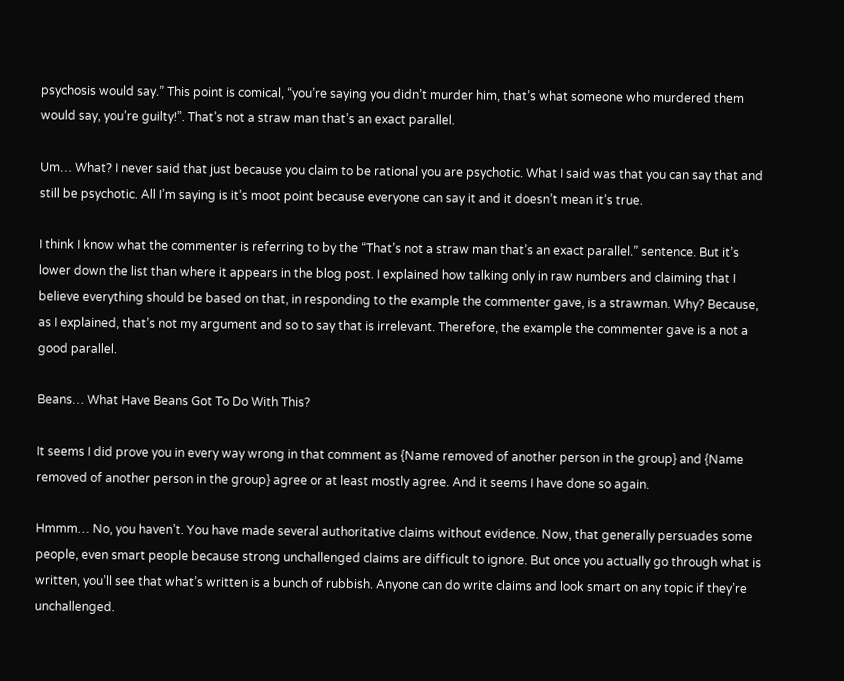psychosis would say.” This point is comical, “you’re saying you didn’t murder him, that’s what someone who murdered them would say, you’re guilty!”. That’s not a straw man that’s an exact parallel.

Um… What? I never said that just because you claim to be rational you are psychotic. What I said was that you can say that and still be psychotic. All I’m saying is it’s moot point because everyone can say it and it doesn’t mean it’s true.

I think I know what the commenter is referring to by the “That’s not a straw man that’s an exact parallel.” sentence. But it’s lower down the list than where it appears in the blog post. I explained how talking only in raw numbers and claiming that I believe everything should be based on that, in responding to the example the commenter gave, is a strawman. Why? Because, as I explained, that’s not my argument and so to say that is irrelevant. Therefore, the example the commenter gave is a not a good parallel.

Beans… What Have Beans Got To Do With This?

It seems I did prove you in every way wrong in that comment as {Name removed of another person in the group} and {Name removed of another person in the group} agree or at least mostly agree. And it seems I have done so again.

Hmmm… No, you haven’t. You have made several authoritative claims without evidence. Now, that generally persuades some people, even smart people because strong unchallenged claims are difficult to ignore. But once you actually go through what is written, you’ll see that what’s written is a bunch of rubbish. Anyone can do write claims and look smart on any topic if they’re unchallenged.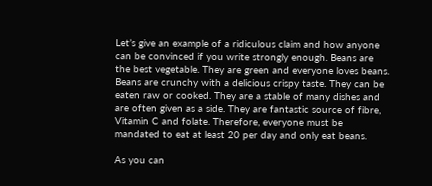Let’s give an example of a ridiculous claim and how anyone can be convinced if you write strongly enough. Beans are the best vegetable. They are green and everyone loves beans. Beans are crunchy with a delicious crispy taste. They can be eaten raw or cooked. They are a stable of many dishes and are often given as a side. They are fantastic source of fibre, Vitamin C and folate. Therefore, everyone must be mandated to eat at least 20 per day and only eat beans.

As you can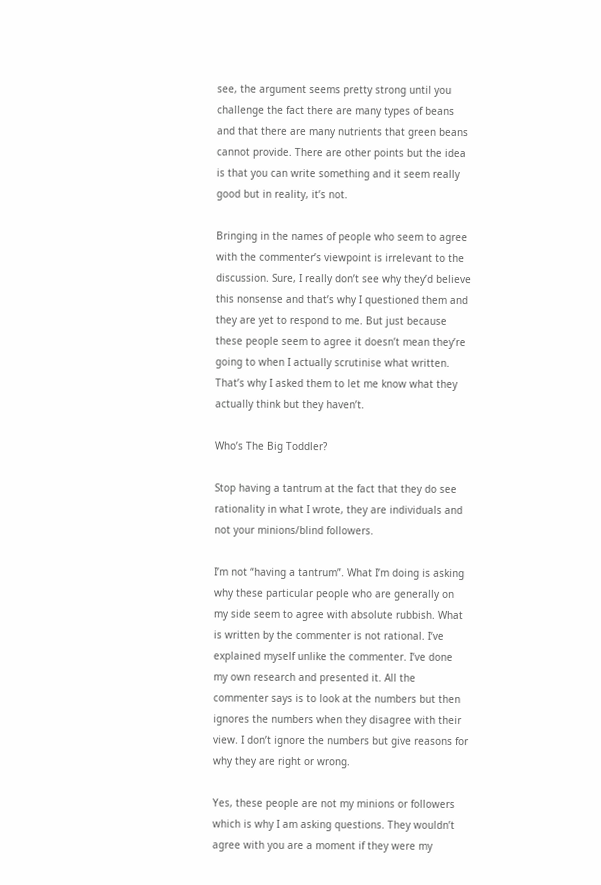see, the argument seems pretty strong until you challenge the fact there are many types of beans and that there are many nutrients that green beans cannot provide. There are other points but the idea is that you can write something and it seem really good but in reality, it’s not.

Bringing in the names of people who seem to agree with the commenter’s viewpoint is irrelevant to the discussion. Sure, I really don’t see why they’d believe this nonsense and that’s why I questioned them and they are yet to respond to me. But just because these people seem to agree it doesn’t mean they’re going to when I actually scrutinise what written. That’s why I asked them to let me know what they actually think but they haven’t.

Who’s The Big Toddler?

Stop having a tantrum at the fact that they do see rationality in what I wrote, they are individuals and not your minions/blind followers.

I’m not “having a tantrum”. What I’m doing is asking why these particular people who are generally on my side seem to agree with absolute rubbish. What is written by the commenter is not rational. I’ve explained myself unlike the commenter. I’ve done my own research and presented it. All the commenter says is to look at the numbers but then ignores the numbers when they disagree with their view. I don’t ignore the numbers but give reasons for why they are right or wrong.

Yes, these people are not my minions or followers which is why I am asking questions. They wouldn’t agree with you are a moment if they were my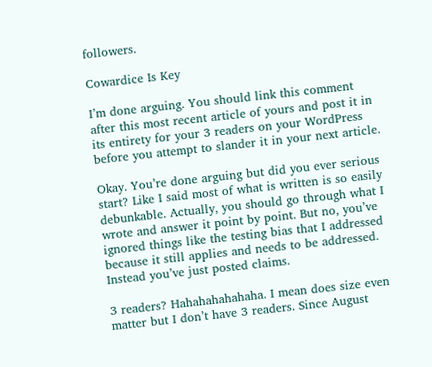followers.

Cowardice Is Key

I’m done arguing. You should link this comment after this most recent article of yours and post it in its entirety for your 3 readers on your WordPress before you attempt to slander it in your next article.

Okay. You’re done arguing but did you ever serious start? Like I said most of what is written is so easily debunkable. Actually, you should go through what I wrote and answer it point by point. But no, you’ve ignored things like the testing bias that I addressed because it still applies and needs to be addressed. Instead you’ve just posted claims.

3 readers? Hahahahahahaha. I mean does size even matter but I don’t have 3 readers. Since August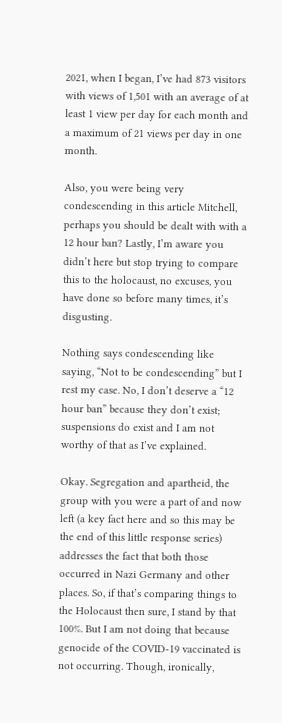2021, when I began, I’ve had 873 visitors with views of 1,501 with an average of at least 1 view per day for each month and a maximum of 21 views per day in one month.

Also, you were being very condescending in this article Mitchell, perhaps you should be dealt with with a 12 hour ban? Lastly, I’m aware you didn’t here but stop trying to compare this to the holocaust, no excuses, you have done so before many times, it’s disgusting.

Nothing says condescending like saying, “Not to be condescending” but I rest my case. No, I don’t deserve a “12 hour ban” because they don’t exist; suspensions do exist and I am not worthy of that as I’ve explained.

Okay. Segregation and apartheid, the group with you were a part of and now left (a key fact here and so this may be the end of this little response series) addresses the fact that both those occurred in Nazi Germany and other places. So, if that’s comparing things to the Holocaust then sure, I stand by that 100%. But I am not doing that because genocide of the COVID-19 vaccinated is not occurring. Though, ironically,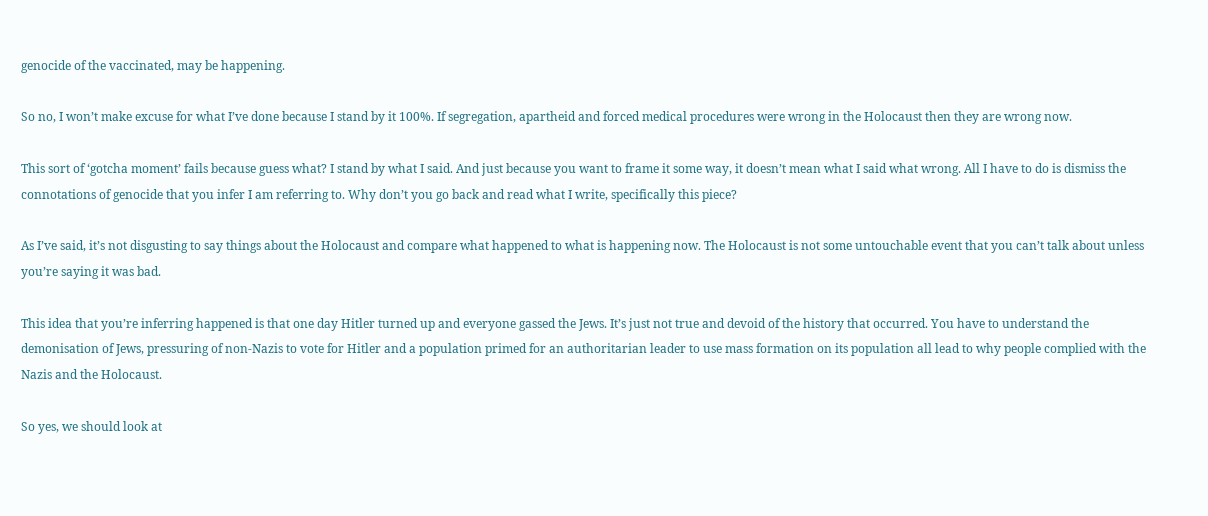genocide of the vaccinated, may be happening.

So no, I won’t make excuse for what I’ve done because I stand by it 100%. If segregation, apartheid and forced medical procedures were wrong in the Holocaust then they are wrong now.

This sort of ‘gotcha moment’ fails because guess what? I stand by what I said. And just because you want to frame it some way, it doesn’t mean what I said what wrong. All I have to do is dismiss the connotations of genocide that you infer I am referring to. Why don’t you go back and read what I write, specifically this piece?

As I’ve said, it’s not disgusting to say things about the Holocaust and compare what happened to what is happening now. The Holocaust is not some untouchable event that you can’t talk about unless you’re saying it was bad.

This idea that you’re inferring happened is that one day Hitler turned up and everyone gassed the Jews. It’s just not true and devoid of the history that occurred. You have to understand the demonisation of Jews, pressuring of non-Nazis to vote for Hitler and a population primed for an authoritarian leader to use mass formation on its population all lead to why people complied with the Nazis and the Holocaust.

So yes, we should look at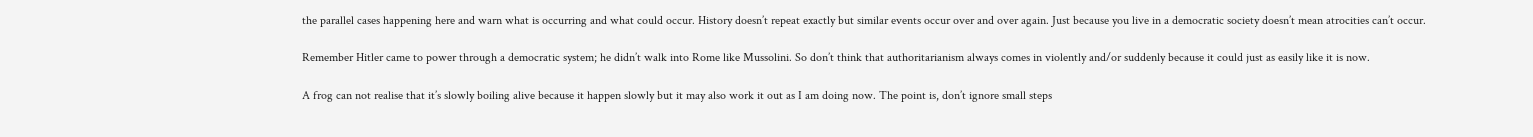the parallel cases happening here and warn what is occurring and what could occur. History doesn’t repeat exactly but similar events occur over and over again. Just because you live in a democratic society doesn’t mean atrocities can’t occur.

Remember Hitler came to power through a democratic system; he didn’t walk into Rome like Mussolini. So don’t think that authoritarianism always comes in violently and/or suddenly because it could just as easily like it is now.

A frog can not realise that it’s slowly boiling alive because it happen slowly but it may also work it out as I am doing now. The point is, don’t ignore small steps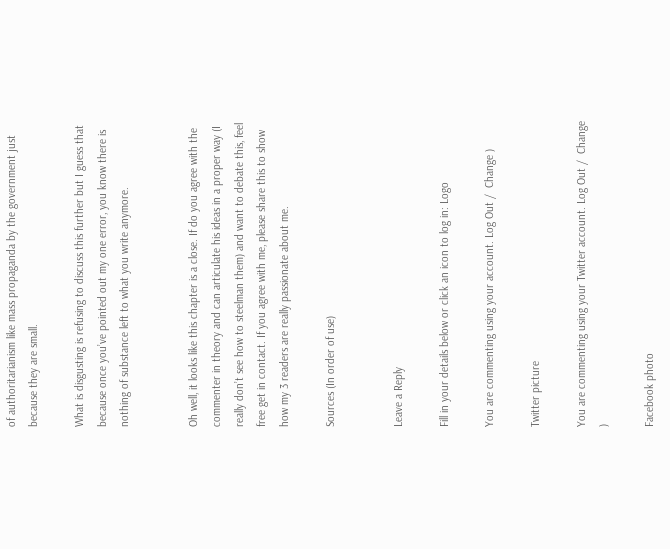of authoritarianism like mass propaganda by the government just because they are small.

What is disgusting is refusing to discuss this further but I guess that because once you’ve pointed out my one error, you know there is nothing of substance left to what you write anymore.


Oh well, it looks like this chapter is a close. If do you agree with the commenter in theory and can articulate his ideas in a proper way (I really don’t see how to steelman them) and want to debate this, feel free get in contact. If you agree with me, please share this to show how my 3 readers are really passionate about me.

Sources (In order of use)


Leave a Reply

Fill in your details below or click an icon to log in: Logo

You are commenting using your account. Log Out /  Change )

Twitter picture

You are commenting using your Twitter account. Log Out /  Change )

Facebook photo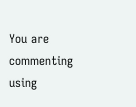You are commenting using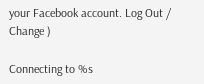your Facebook account. Log Out /  Change )

Connecting to %s